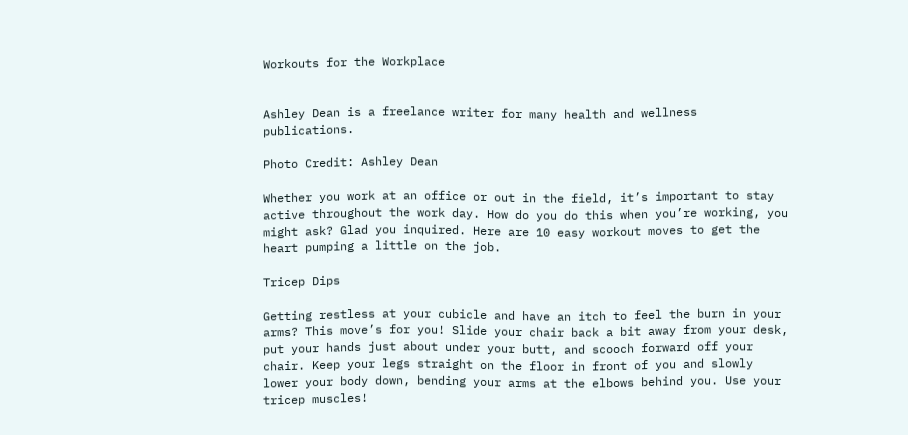Workouts for the Workplace


Ashley Dean is a freelance writer for many health and wellness publications.

Photo Credit: Ashley Dean

Whether you work at an office or out in the field, it’s important to stay active throughout the work day. How do you do this when you’re working, you might ask? Glad you inquired. Here are 10 easy workout moves to get the heart pumping a little on the job.

Tricep Dips

Getting restless at your cubicle and have an itch to feel the burn in your arms? This move’s for you! Slide your chair back a bit away from your desk, put your hands just about under your butt, and scooch forward off your chair. Keep your legs straight on the floor in front of you and slowly lower your body down, bending your arms at the elbows behind you. Use your tricep muscles!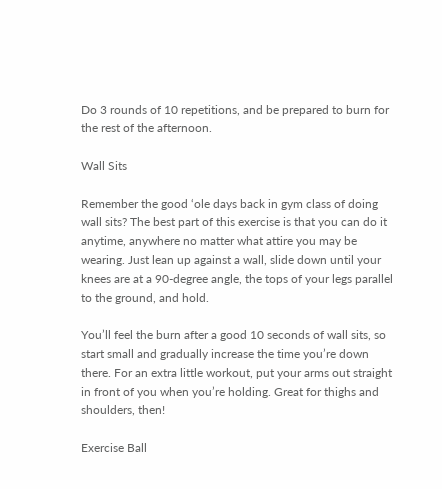Do 3 rounds of 10 repetitions, and be prepared to burn for the rest of the afternoon.

Wall Sits

Remember the good ‘ole days back in gym class of doing wall sits? The best part of this exercise is that you can do it anytime, anywhere no matter what attire you may be wearing. Just lean up against a wall, slide down until your knees are at a 90-degree angle, the tops of your legs parallel to the ground, and hold.

You’ll feel the burn after a good 10 seconds of wall sits, so start small and gradually increase the time you’re down there. For an extra little workout, put your arms out straight in front of you when you’re holding. Great for thighs and shoulders, then!

Exercise Ball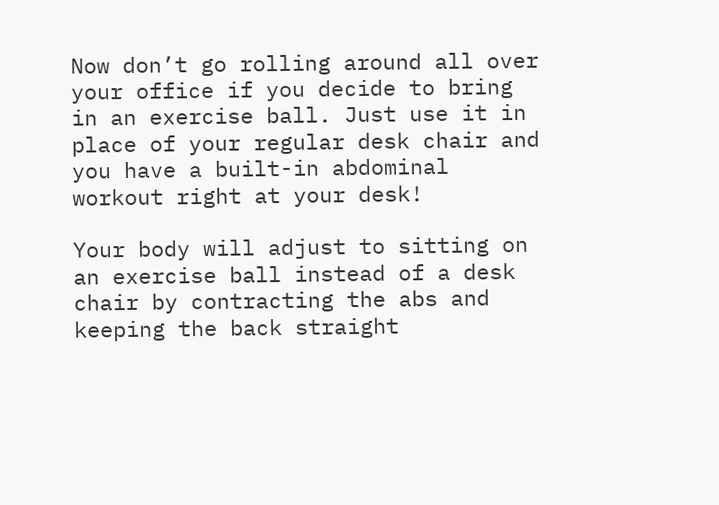Now don’t go rolling around all over your office if you decide to bring in an exercise ball. Just use it in place of your regular desk chair and you have a built-in abdominal workout right at your desk!

Your body will adjust to sitting on an exercise ball instead of a desk chair by contracting the abs and keeping the back straight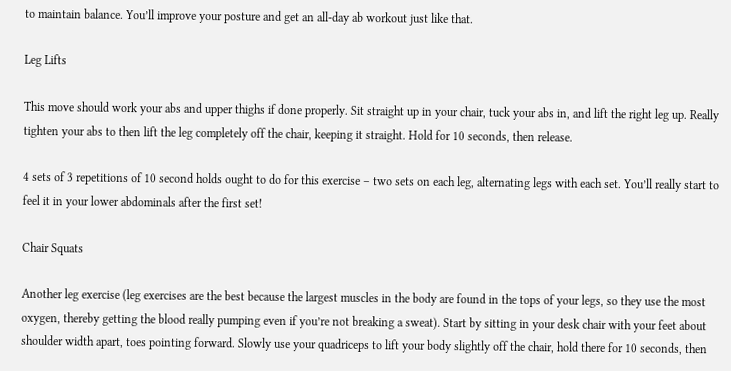to maintain balance. You’ll improve your posture and get an all-day ab workout just like that.

Leg Lifts

This move should work your abs and upper thighs if done properly. Sit straight up in your chair, tuck your abs in, and lift the right leg up. Really tighten your abs to then lift the leg completely off the chair, keeping it straight. Hold for 10 seconds, then release.

4 sets of 3 repetitions of 10 second holds ought to do for this exercise – two sets on each leg, alternating legs with each set. You’ll really start to feel it in your lower abdominals after the first set!

Chair Squats

Another leg exercise (leg exercises are the best because the largest muscles in the body are found in the tops of your legs, so they use the most oxygen, thereby getting the blood really pumping even if you’re not breaking a sweat). Start by sitting in your desk chair with your feet about shoulder width apart, toes pointing forward. Slowly use your quadriceps to lift your body slightly off the chair, hold there for 10 seconds, then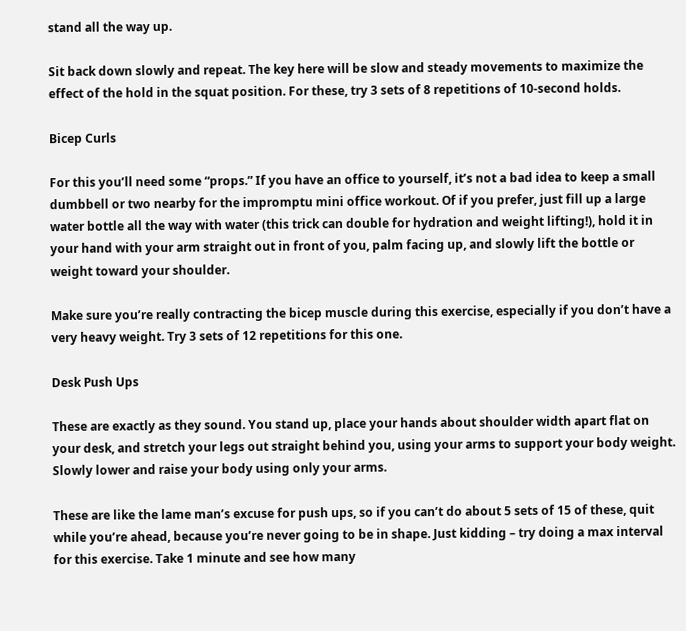stand all the way up.

Sit back down slowly and repeat. The key here will be slow and steady movements to maximize the effect of the hold in the squat position. For these, try 3 sets of 8 repetitions of 10-second holds.

Bicep Curls

For this you’ll need some “props.” If you have an office to yourself, it’s not a bad idea to keep a small dumbbell or two nearby for the impromptu mini office workout. Of if you prefer, just fill up a large water bottle all the way with water (this trick can double for hydration and weight lifting!), hold it in your hand with your arm straight out in front of you, palm facing up, and slowly lift the bottle or weight toward your shoulder.

Make sure you’re really contracting the bicep muscle during this exercise, especially if you don’t have a very heavy weight. Try 3 sets of 12 repetitions for this one.

Desk Push Ups

These are exactly as they sound. You stand up, place your hands about shoulder width apart flat on your desk, and stretch your legs out straight behind you, using your arms to support your body weight. Slowly lower and raise your body using only your arms.

These are like the lame man’s excuse for push ups, so if you can’t do about 5 sets of 15 of these, quit while you’re ahead, because you’re never going to be in shape. Just kidding – try doing a max interval for this exercise. Take 1 minute and see how many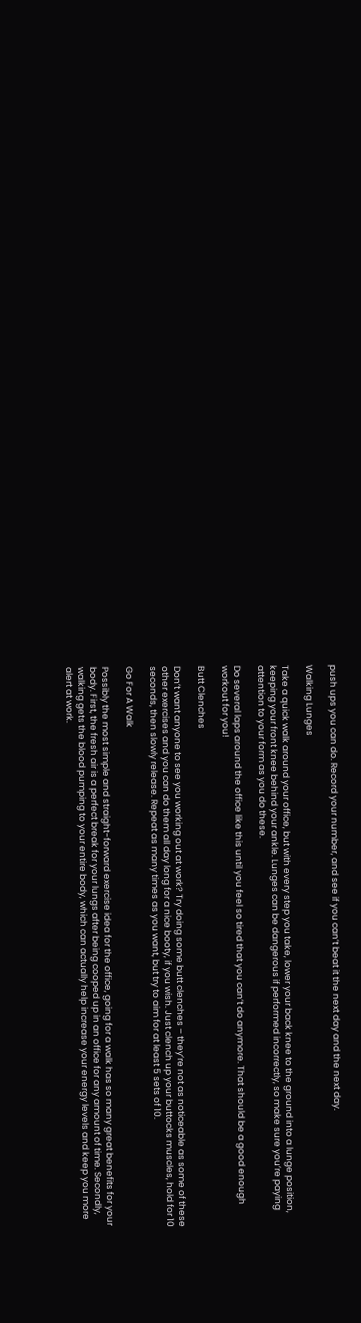push ups you can do. Record your number, and see if you can’t beat it the next day and the next day.

Walking Lunges

Take a quick walk around your office, but with every step you take, lower your back knee to the ground into a lunge position, keeping your front knee behind your ankle. Lunges can be dangerous if performed incorrectly, so make sure you’re paying attention to your form as you do these.

Do several laps around the office like this until you feel so tired that you can’t do anymore. That should be a good enough workout for you!

Butt Clenches

Don’t want anyone to see you working out at work? Try doing some butt clenches – they’re not as noticeable as some of these other exercises and you can do them all day long for a nice booty, if you wish. Just clench up your buttocks muscles, hold for 10 seconds, then slowly release. Repeat as many times as you want, but try to aim for at least 5 sets of 10.

Go For A Walk

Possibly the most simple and straight-forward exercise idea for the office, going for a walk has so many great benefits for your body. First, the fresh air is a perfect break for your lungs after being cooped up in an office for any amount of time. Secondly, walking gets the blood pumping to your entire body, which can actually help increase your energy levels and keep you more alert at work.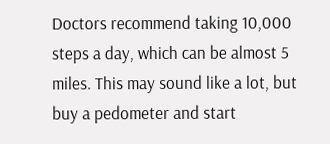Doctors recommend taking 10,000 steps a day, which can be almost 5 miles. This may sound like a lot, but buy a pedometer and start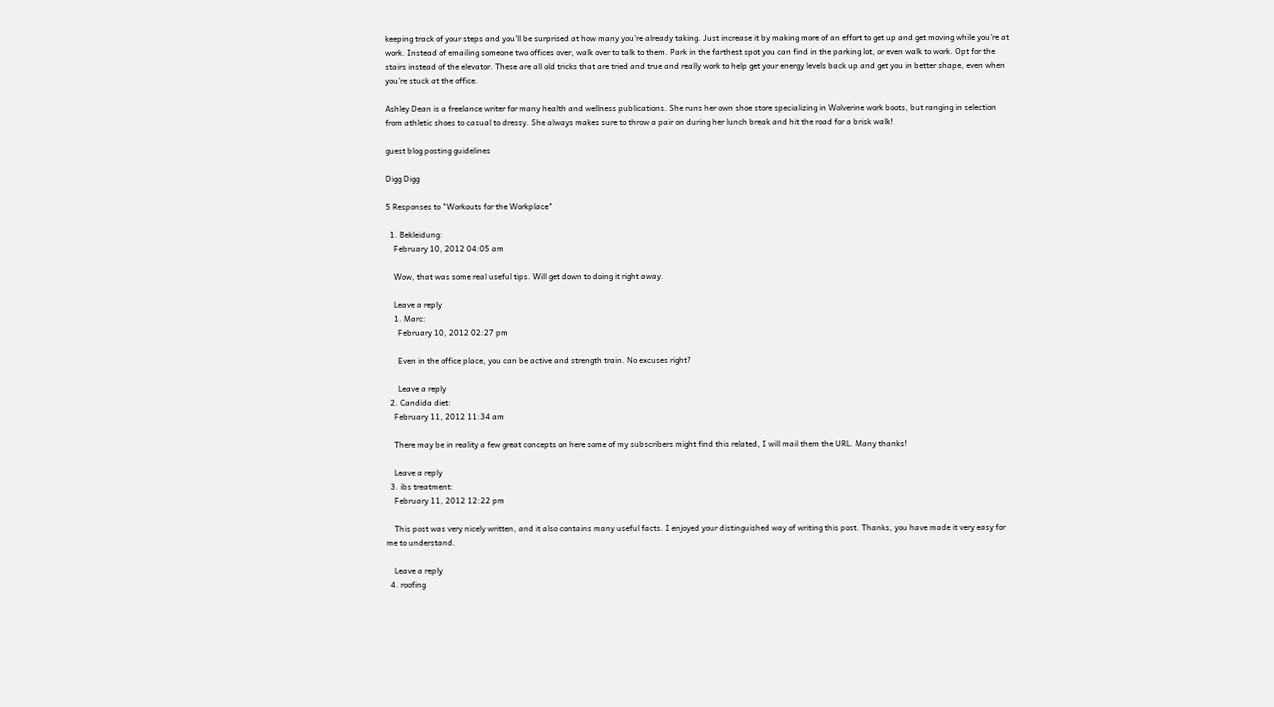keeping track of your steps and you’ll be surprised at how many you’re already taking. Just increase it by making more of an effort to get up and get moving while you’re at work. Instead of emailing someone two offices over, walk over to talk to them. Park in the farthest spot you can find in the parking lot, or even walk to work. Opt for the stairs instead of the elevator. These are all old tricks that are tried and true and really work to help get your energy levels back up and get you in better shape, even when you’re stuck at the office.

Ashley Dean is a freelance writer for many health and wellness publications. She runs her own shoe store specializing in Wolverine work boots, but ranging in selection from athletic shoes to casual to dressy. She always makes sure to throw a pair on during her lunch break and hit the road for a brisk walk!

guest blog posting guidelines

Digg Digg

5 Responses to "Workouts for the Workplace"

  1. Bekleidung:
    February 10, 2012 04:05 am

    Wow, that was some real useful tips. Will get down to doing it right away.

    Leave a reply
    1. Marc:
      February 10, 2012 02:27 pm

      Even in the office place, you can be active and strength train. No excuses right?

      Leave a reply
  2. Candida diet:
    February 11, 2012 11:34 am

    There may be in reality a few great concepts on here some of my subscribers might find this related, I will mail them the URL. Many thanks!

    Leave a reply
  3. ibs treatment:
    February 11, 2012 12:22 pm

    This post was very nicely written, and it also contains many useful facts. I enjoyed your distinguished way of writing this post. Thanks, you have made it very easy for me to understand.

    Leave a reply
  4. roofing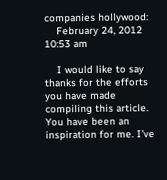companies hollywood:
    February 24, 2012 10:53 am

    I would like to say thanks for the efforts you have made compiling this article. You have been an inspiration for me. I’ve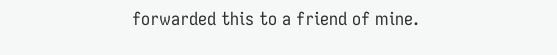forwarded this to a friend of mine.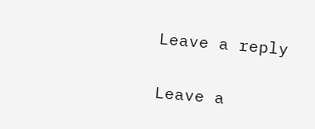Leave a reply

Leave a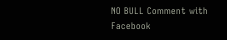NO BULL Comment with Facebook